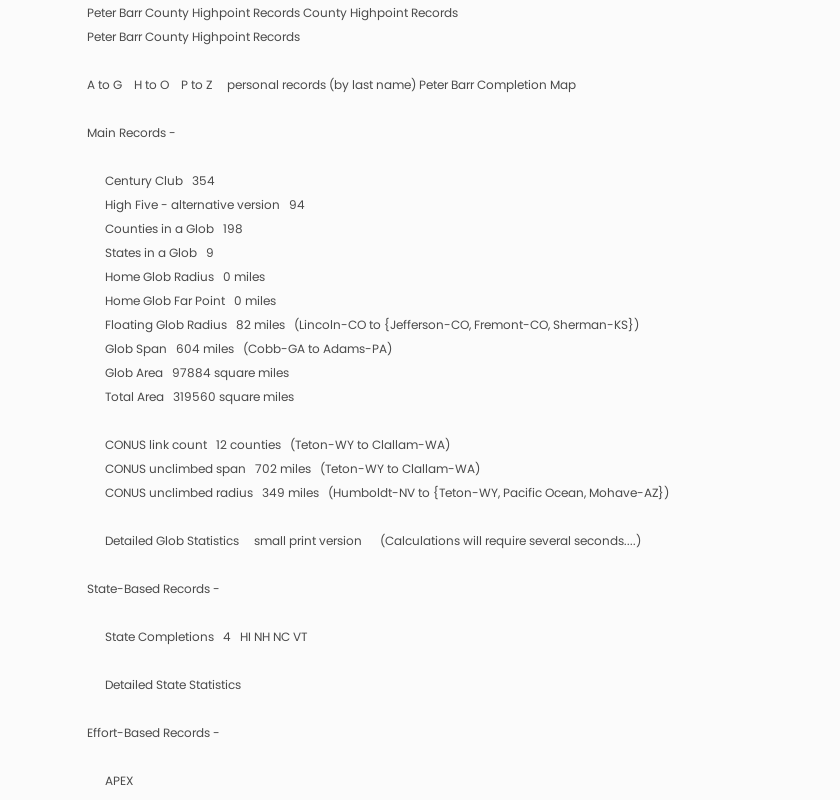Peter Barr County Highpoint Records County Highpoint Records
Peter Barr County Highpoint Records

A to G    H to O    P to Z     personal records (by last name) Peter Barr Completion Map

Main Records -

      Century Club   354
      High Five - alternative version   94
      Counties in a Glob   198
      States in a Glob   9
      Home Glob Radius   0 miles
      Home Glob Far Point   0 miles
      Floating Glob Radius   82 miles   (Lincoln-CO to {Jefferson-CO, Fremont-CO, Sherman-KS})
      Glob Span   604 miles   (Cobb-GA to Adams-PA)
      Glob Area   97884 square miles
      Total Area   319560 square miles

      CONUS link count   12 counties   (Teton-WY to Clallam-WA)
      CONUS unclimbed span   702 miles   (Teton-WY to Clallam-WA)
      CONUS unclimbed radius   349 miles   (Humboldt-NV to {Teton-WY, Pacific Ocean, Mohave-AZ})

      Detailed Glob Statistics     small print version      (Calculations will require several seconds....)

State-Based Records -

      State Completions   4   HI NH NC VT

      Detailed State Statistics

Effort-Based Records -

      APEX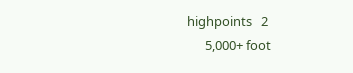highpoints   2
      5,000+ foot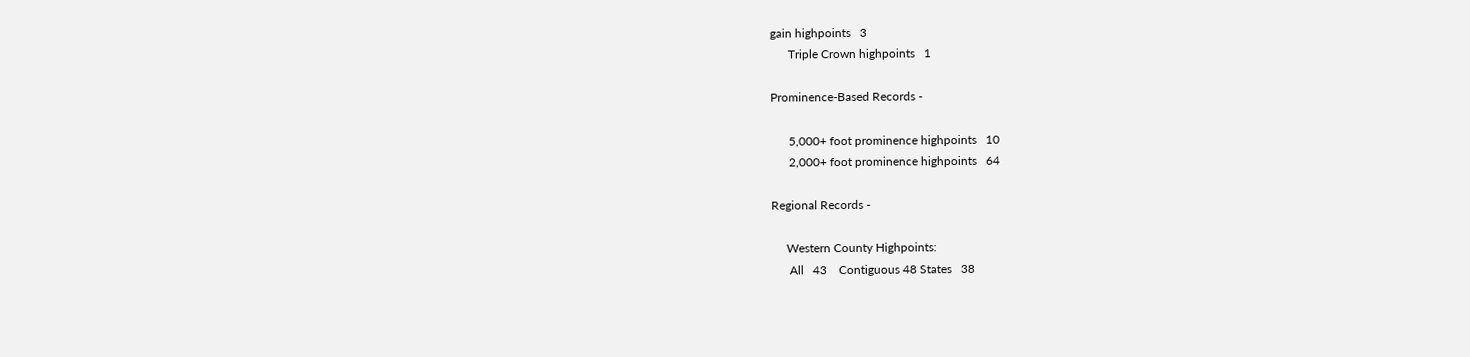gain highpoints   3
      Triple Crown highpoints   1

Prominence-Based Records -

      5,000+ foot prominence highpoints   10
      2,000+ foot prominence highpoints   64

Regional Records -

     Western County Highpoints:
      All   43    Contiguous 48 States   38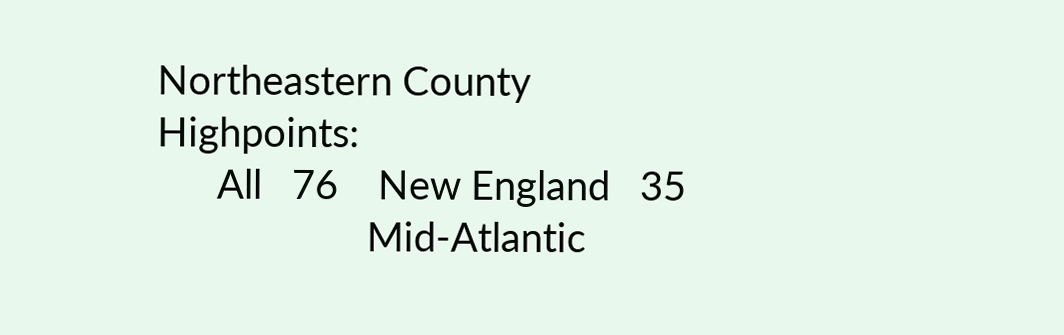Northeastern County Highpoints:
      All   76    New England   35
                     Mid-Atlantic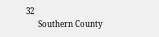32
      Southern County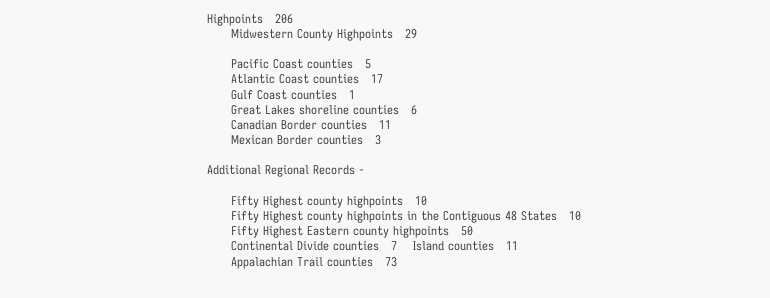Highpoints   206
      Midwestern County Highpoints   29

      Pacific Coast counties   5
      Atlantic Coast counties   17
      Gulf Coast counties   1
      Great Lakes shoreline counties   6
      Canadian Border counties   11
      Mexican Border counties   3

Additional Regional Records -

      Fifty Highest county highpoints   10
      Fifty Highest county highpoints in the Contiguous 48 States   10
      Fifty Highest Eastern county highpoints   50
      Continental Divide counties   7    Island counties   11
      Appalachian Trail counties   73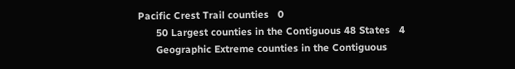Pacific Crest Trail counties   0
      50 Largest counties in the Contiguous 48 States   4
      Geographic Extreme counties in the Contiguous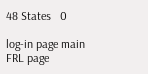48 States   0

log-in page main FRL page